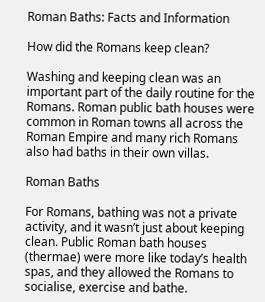Roman Baths: Facts and Information

How did the Romans keep clean?

Washing and keeping clean was an important part of the daily routine for the Romans. Roman public bath houses were common in Roman towns all across the Roman Empire and many rich Romans also had baths in their own villas.

Roman Baths

For Romans, bathing was not a private activity, and it wasn’t just about keeping clean. Public Roman bath houses (thermae) were more like today’s health spas, and they allowed the Romans to socialise, exercise and bathe.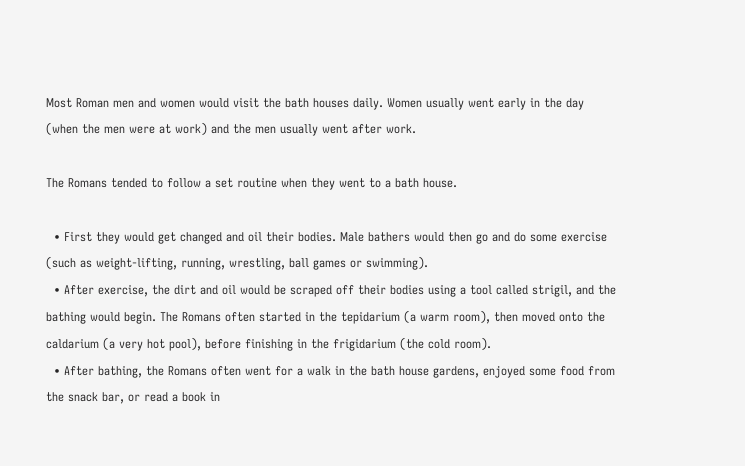Most Roman men and women would visit the bath houses daily. Women usually went early in the day (when the men were at work) and the men usually went after work.

The Romans tended to follow a set routine when they went to a bath house.

  • First they would get changed and oil their bodies. Male bathers would then go and do some exercise (such as weight-lifting, running, wrestling, ball games or swimming).
  • After exercise, the dirt and oil would be scraped off their bodies using a tool called strigil, and the bathing would begin. The Romans often started in the tepidarium (a warm room), then moved onto the caldarium (a very hot pool), before finishing in the frigidarium (the cold room).
  • After bathing, the Romans often went for a walk in the bath house gardens, enjoyed some food from the snack bar, or read a book in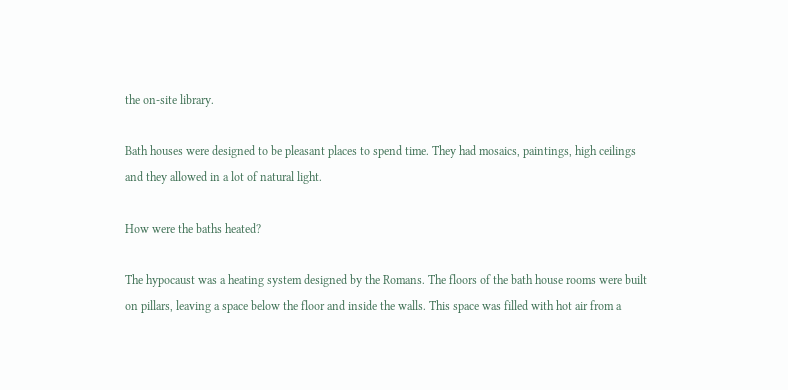the on-site library.

Bath houses were designed to be pleasant places to spend time. They had mosaics, paintings, high ceilings and they allowed in a lot of natural light.

How were the baths heated?

The hypocaust was a heating system designed by the Romans. The floors of the bath house rooms were built on pillars, leaving a space below the floor and inside the walls. This space was filled with hot air from a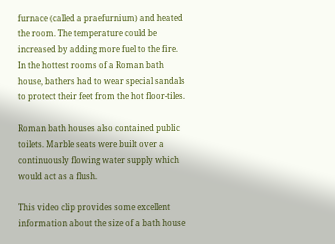furnace (called a praefurnium) and heated the room. The temperature could be increased by adding more fuel to the fire. In the hottest rooms of a Roman bath house, bathers had to wear special sandals to protect their feet from the hot floor-tiles.

Roman bath houses also contained public toilets. Marble seats were built over a continuously flowing water supply which would act as a flush.

This video clip provides some excellent information about the size of a bath house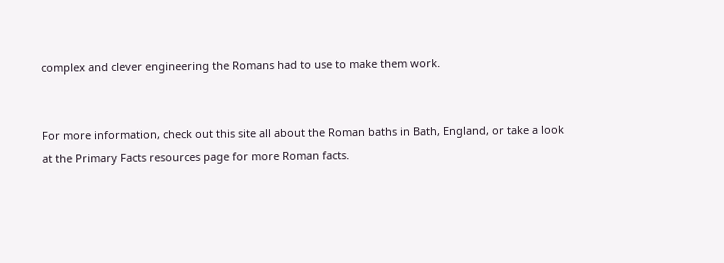complex and clever engineering the Romans had to use to make them work.


For more information, check out this site all about the Roman baths in Bath, England, or take a look at the Primary Facts resources page for more Roman facts.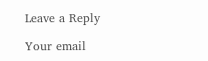Leave a Reply

Your email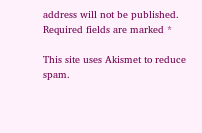address will not be published. Required fields are marked *

This site uses Akismet to reduce spam.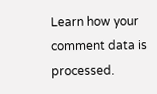Learn how your comment data is processed.